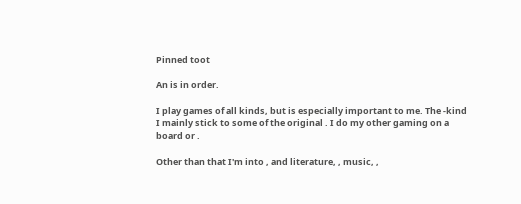Pinned toot

An is in order.

I play games of all kinds, but is especially important to me. The -kind I mainly stick to some of the original . I do my other gaming on a board or .

Other than that I'm into , and literature, , music, ,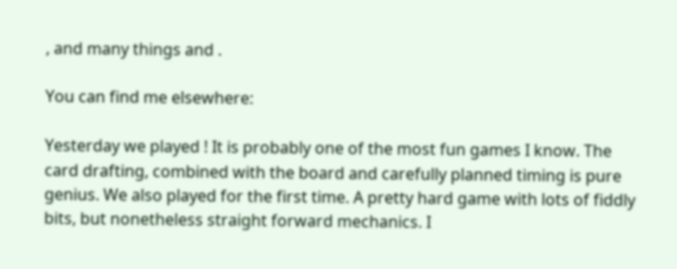, and many things and .

You can find me elsewhere:

Yesterday we played ! It is probably one of the most fun games I know. The card drafting, combined with the board and carefully planned timing is pure genius. We also played for the first time. A pretty hard game with lots of fiddly bits, but nonetheless straight forward mechanics. I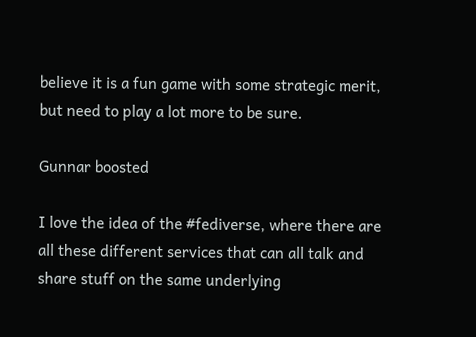believe it is a fun game with some strategic merit, but need to play a lot more to be sure.

Gunnar boosted

I love the idea of the #fediverse, where there are all these different services that can all talk and share stuff on the same underlying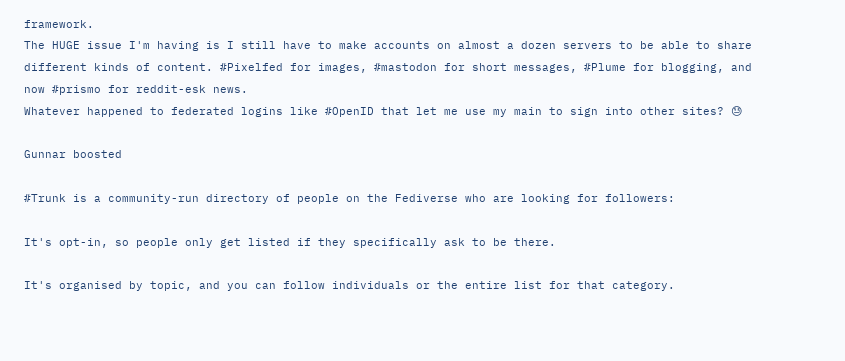framework.
The HUGE issue I'm having is I still have to make accounts on almost a dozen servers to be able to share different kinds of content. #Pixelfed for images, #mastodon for short messages, #Plume for blogging, and now #prismo for reddit-esk news.
Whatever happened to federated logins like #OpenID that let me use my main to sign into other sites? 😓

Gunnar boosted

#Trunk is a community-run directory of people on the Fediverse who are looking for followers:

It's opt-in, so people only get listed if they specifically ask to be there.

It's organised by topic, and you can follow individuals or the entire list for that category.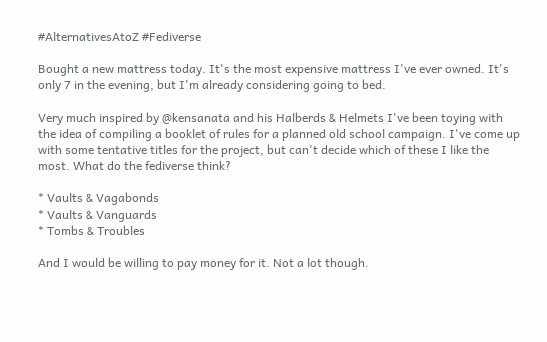#AlternativesAtoZ #Fediverse

Bought a new mattress today. It's the most expensive mattress I've ever owned. It's only 7 in the evening, but I'm already considering going to bed.

Very much inspired by @kensanata and his Halberds & Helmets I've been toying with the idea of compiling a booklet of rules for a planned old school campaign. I've come up with some tentative titles for the project, but can't decide which of these I like the most. What do the fediverse think?

* Vaults & Vagabonds
* Vaults & Vanguards
* Tombs & Troubles

And I would be willing to pay money for it. Not a lot though.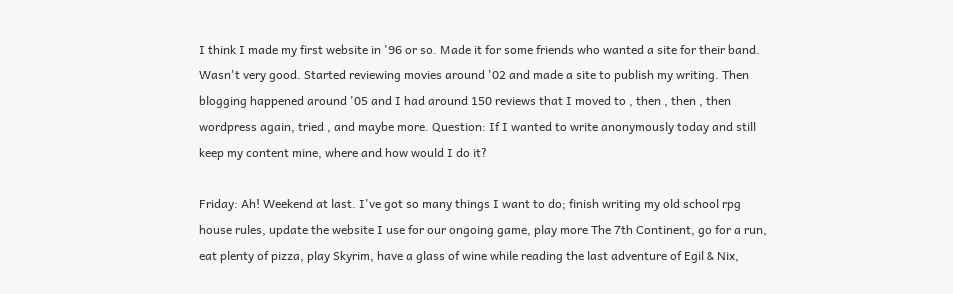I think I made my first website in '96 or so. Made it for some friends who wanted a site for their band. Wasn't very good. Started reviewing movies around '02 and made a site to publish my writing. Then blogging happened around '05 and I had around 150 reviews that I moved to , then , then , then wordpress again, tried , and maybe more. Question: If I wanted to write anonymously today and still keep my content mine, where and how would I do it?

Friday: Ah! Weekend at last. I've got so many things I want to do; finish writing my old school rpg house rules, update the website I use for our ongoing game, play more The 7th Continent, go for a run, eat plenty of pizza, play Skyrim, have a glass of wine while reading the last adventure of Egil & Nix,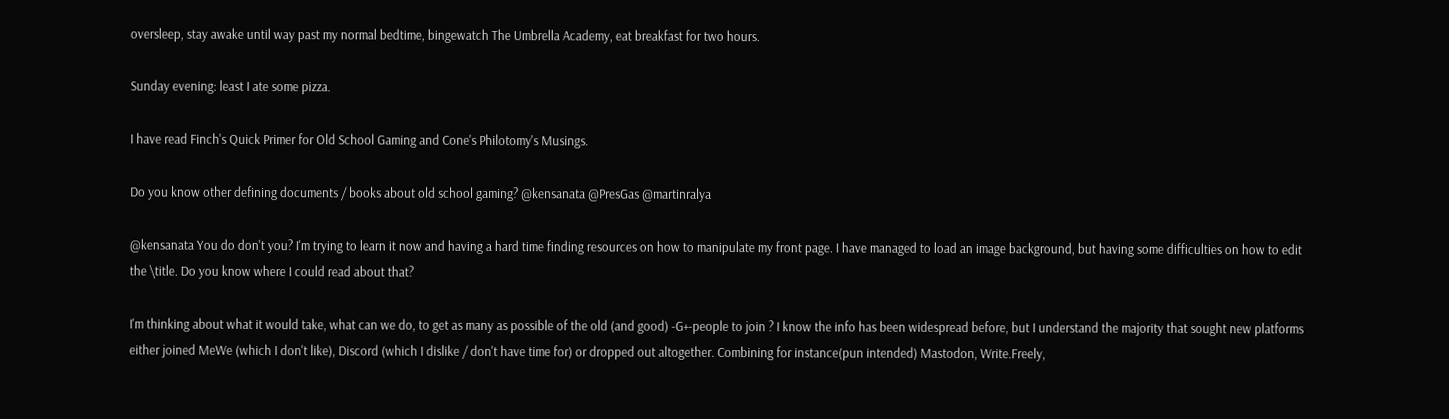oversleep, stay awake until way past my normal bedtime, bingewatch The Umbrella Academy, eat breakfast for two hours.

Sunday evening: least I ate some pizza.

I have read Finch's Quick Primer for Old School Gaming and Cone's Philotomy's Musings.

Do you know other defining documents / books about old school gaming? @kensanata @PresGas @martinralya

@kensanata You do don't you? I'm trying to learn it now and having a hard time finding resources on how to manipulate my front page. I have managed to load an image background, but having some difficulties on how to edit the \title. Do you know where I could read about that?

I'm thinking about what it would take, what can we do, to get as many as possible of the old (and good) -G+-people to join ? I know the info has been widespread before, but I understand the majority that sought new platforms either joined MeWe (which I don't like), Discord (which I dislike / don't have time for) or dropped out altogether. Combining for instance(pun intended) Mastodon, Write.Freely,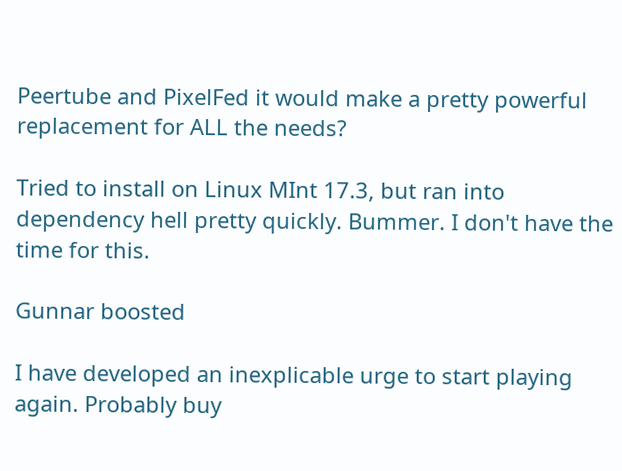Peertube and PixelFed it would make a pretty powerful replacement for ALL the needs?

Tried to install on Linux MInt 17.3, but ran into dependency hell pretty quickly. Bummer. I don't have the time for this.

Gunnar boosted

I have developed an inexplicable urge to start playing again. Probably buy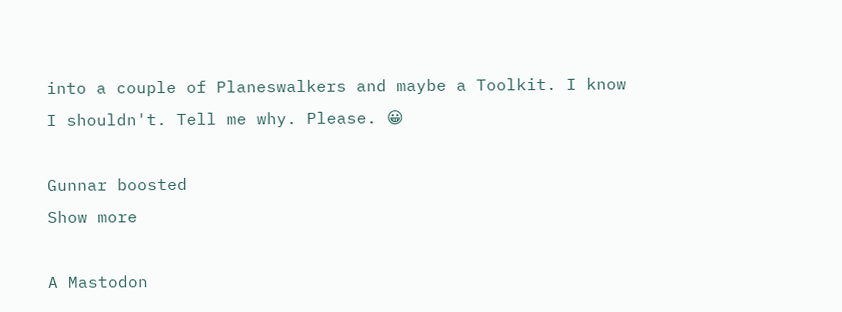into a couple of Planeswalkers and maybe a Toolkit. I know I shouldn't. Tell me why. Please. 😀

Gunnar boosted
Show more

A Mastodon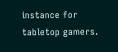instance for tabletop gamers.